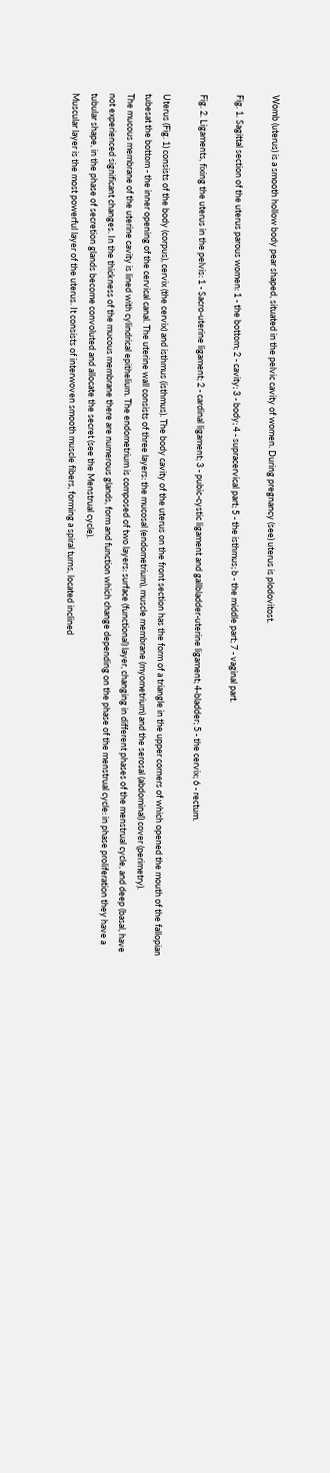Womb (uterus) is a smooth hollow body pear shaped, situated in the pelvic cavity of women. During pregnancy (see) uterus is plodovitost.

Fig. 1. Sagittal section of the uterus parous women: 1 - the bottom; 2 - cavity; 3 - body; 4 - supracervical part; 5 - the isthmus; b - the middle part; 7 - vaginal part.

Fig. 2. Ligaments, fixing the uterus in the pelvis: 1 - Sacro-uterine ligament; 2 - cardinal ligament; 3 - pubic-cystic ligament and gallbladder-uterine ligament; 4-bladder; 5 - the cervix; 6 - rectum.

Uterus (Fig. 1) consists of the body (corpus), cervix (the cervix) and isthmus (isthmus). The body cavity of the uterus on the front section has the form of a triangle in the upper corners of which opened the mouth of the fallopian tubesat the bottom - the inner opening of the cervical canal. The uterine wall consists of three layers: the mucosal (endometrium), muscle membrane (myometrium) and the serosal (abdominal) cover (perimetry).
The mucous membrane of the uterine cavity is lined with cylindrical epithelium. The endometrium is composed of two layers: surface (functional) layer, changing in different phases of the menstrual cycle, and deep (basal, have not experienced significant changes. In the thickness of the mucous membrane there are numerous glands, form and function which change depending on the phase of the menstrual cycle: in phase proliferation they have a tubular shape, in the phase of secretion glands become convoluted and allocate the secret (see the Menstrual cycle).
Muscular layer is the most powerful layer of the uterus. It consists of interwoven smooth muscle fibers, forming a spiral turns, located inclined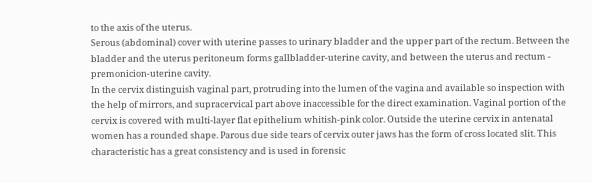to the axis of the uterus.
Serous (abdominal) cover with uterine passes to urinary bladder and the upper part of the rectum. Between the bladder and the uterus peritoneum forms gallbladder-uterine cavity, and between the uterus and rectum - premonicion-uterine cavity.
In the cervix distinguish vaginal part, protruding into the lumen of the vagina and available so inspection with the help of mirrors, and supracervical part above inaccessible for the direct examination. Vaginal portion of the cervix is covered with multi-layer flat epithelium whitish-pink color. Outside the uterine cervix in antenatal women has a rounded shape. Parous due side tears of cervix outer jaws has the form of cross located slit. This characteristic has a great consistency and is used in forensic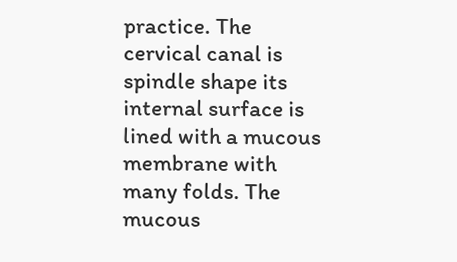practice. The cervical canal is spindle shape its internal surface is lined with a mucous membrane with many folds. The mucous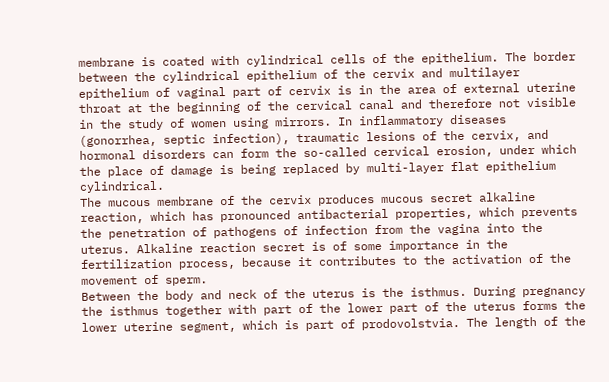membrane is coated with cylindrical cells of the epithelium. The border between the cylindrical epithelium of the cervix and multilayer epithelium of vaginal part of cervix is in the area of external uterine throat at the beginning of the cervical canal and therefore not visible in the study of women using mirrors. In inflammatory diseases (gonorrhea, septic infection), traumatic lesions of the cervix, and hormonal disorders can form the so-called cervical erosion, under which the place of damage is being replaced by multi-layer flat epithelium cylindrical.
The mucous membrane of the cervix produces mucous secret alkaline reaction, which has pronounced antibacterial properties, which prevents the penetration of pathogens of infection from the vagina into the uterus. Alkaline reaction secret is of some importance in the fertilization process, because it contributes to the activation of the movement of sperm.
Between the body and neck of the uterus is the isthmus. During pregnancy the isthmus together with part of the lower part of the uterus forms the lower uterine segment, which is part of prodovolstvia. The length of the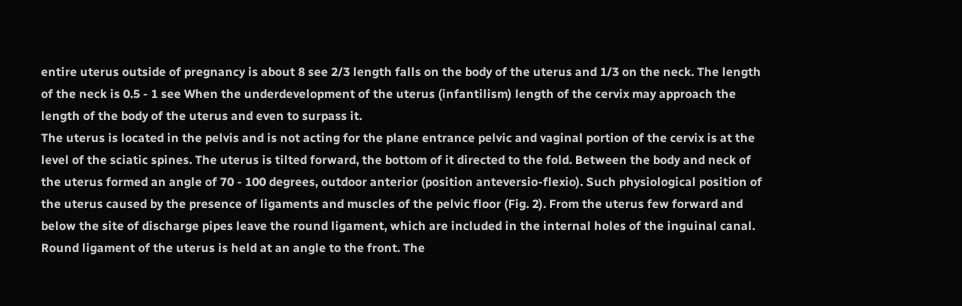entire uterus outside of pregnancy is about 8 see 2/3 length falls on the body of the uterus and 1/3 on the neck. The length of the neck is 0.5 - 1 see When the underdevelopment of the uterus (infantilism) length of the cervix may approach the length of the body of the uterus and even to surpass it.
The uterus is located in the pelvis and is not acting for the plane entrance pelvic and vaginal portion of the cervix is at the level of the sciatic spines. The uterus is tilted forward, the bottom of it directed to the fold. Between the body and neck of the uterus formed an angle of 70 - 100 degrees, outdoor anterior (position anteversio-flexio). Such physiological position of the uterus caused by the presence of ligaments and muscles of the pelvic floor (Fig. 2). From the uterus few forward and below the site of discharge pipes leave the round ligament, which are included in the internal holes of the inguinal canal. Round ligament of the uterus is held at an angle to the front. The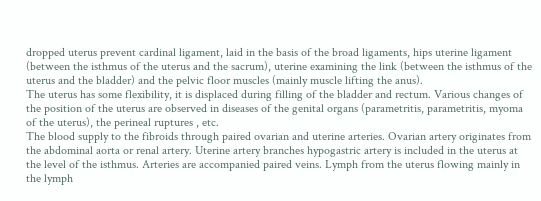dropped uterus prevent cardinal ligament, laid in the basis of the broad ligaments, hips uterine ligament (between the isthmus of the uterus and the sacrum), uterine examining the link (between the isthmus of the uterus and the bladder) and the pelvic floor muscles (mainly muscle lifting the anus).
The uterus has some flexibility, it is displaced during filling of the bladder and rectum. Various changes of the position of the uterus are observed in diseases of the genital organs (parametritis, parametritis, myoma of the uterus), the perineal ruptures , etc.
The blood supply to the fibroids through paired ovarian and uterine arteries. Ovarian artery originates from the abdominal aorta or renal artery. Uterine artery branches hypogastric artery is included in the uterus at the level of the isthmus. Arteries are accompanied paired veins. Lymph from the uterus flowing mainly in the lymph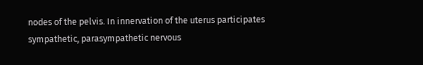nodes of the pelvis. In innervation of the uterus participates sympathetic, parasympathetic nervous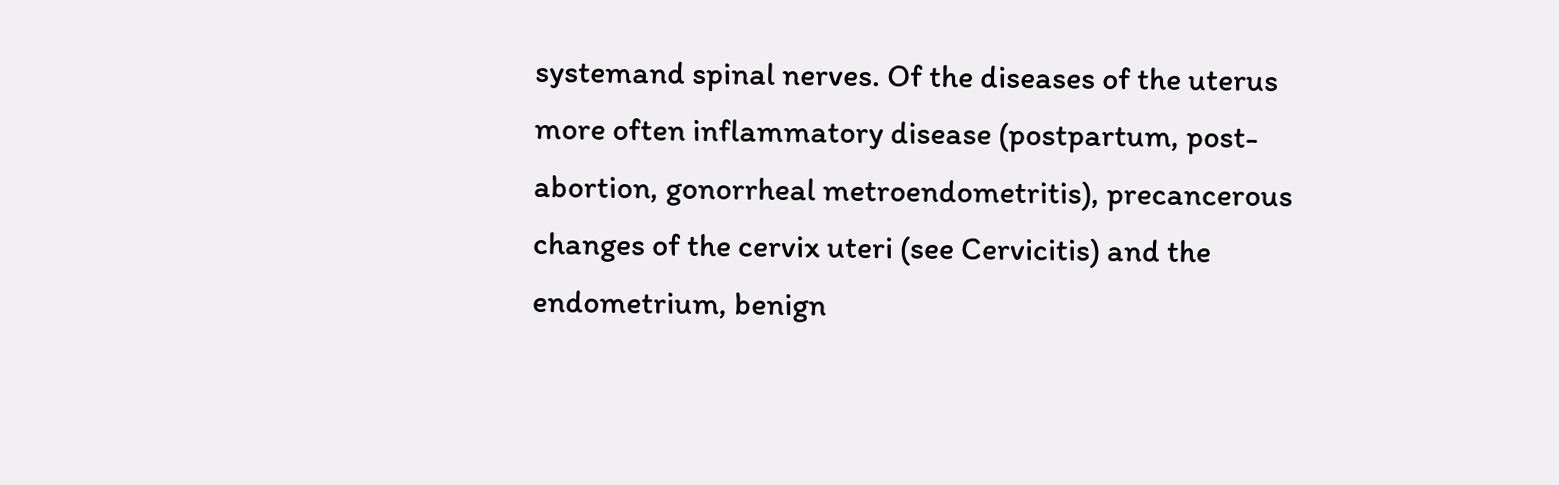systemand spinal nerves. Of the diseases of the uterus more often inflammatory disease (postpartum, post-abortion, gonorrheal metroendometritis), precancerous changes of the cervix uteri (see Cervicitis) and the endometrium, benign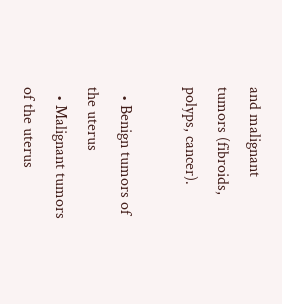and malignant tumors (fibroids, polyps, cancer).

  • Benign tumors of the uterus
  • Malignant tumors of the uterus